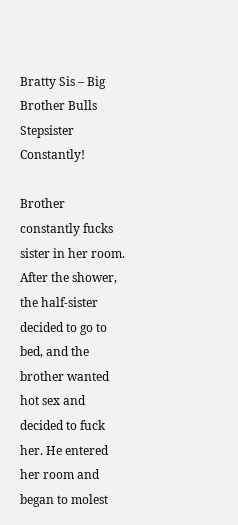Bratty Sis – Big Brother Bulls Stepsister Constantly!

Brother constantly fucks sister in her room. After the shower, the half-sister decided to go to bed, and the brother wanted hot sex and decided to fuck her. He entered her room and began to molest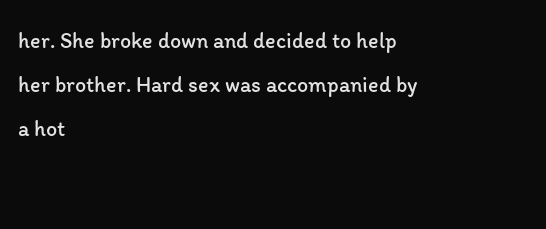her. She broke down and decided to help her brother. Hard sex was accompanied by a hot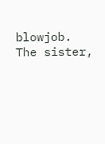blowjob. The sister,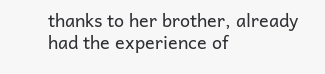thanks to her brother, already had the experience of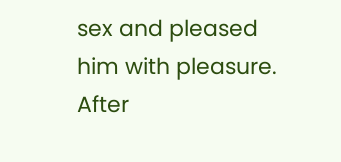sex and pleased him with pleasure. After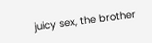juicy sex, the brother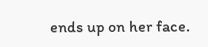ends up on her face.